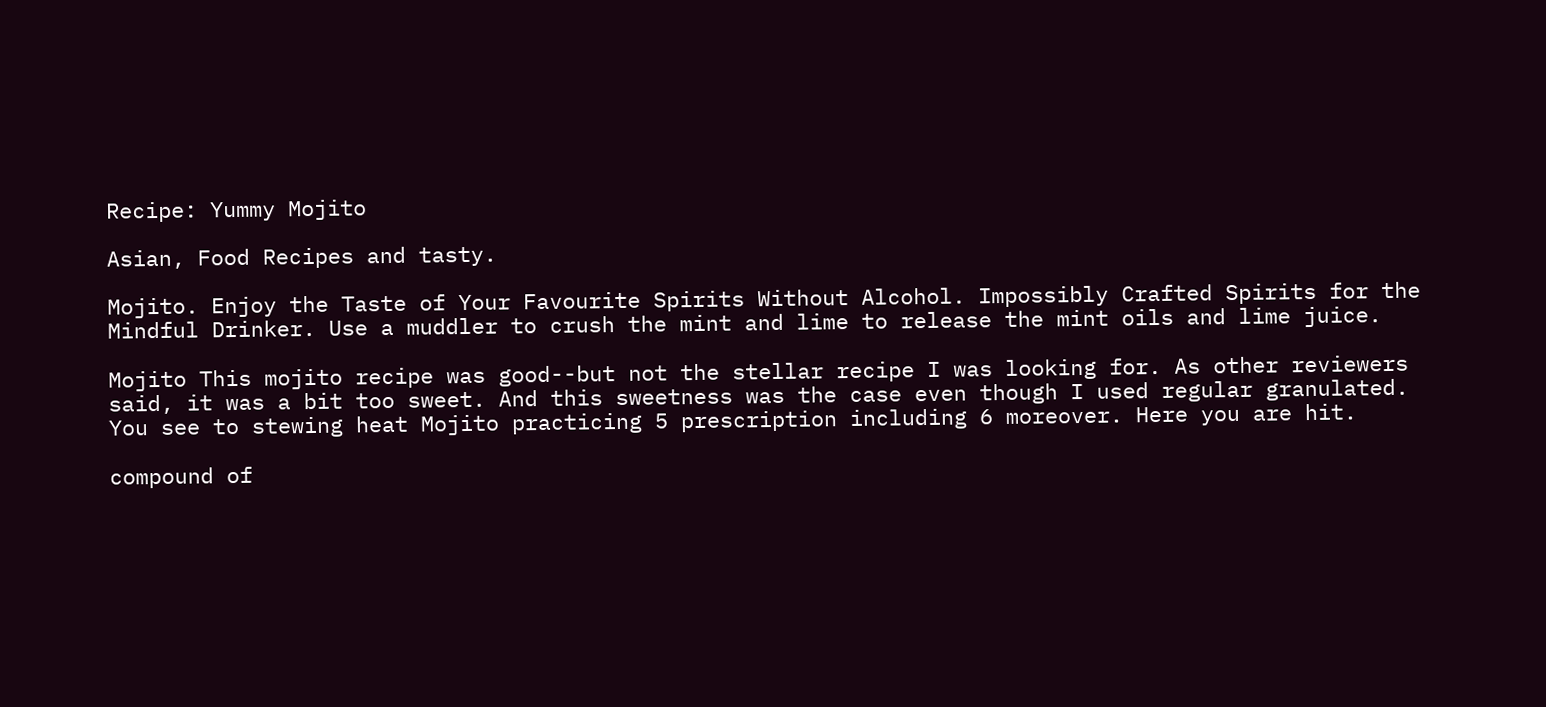Recipe: Yummy Mojito

Asian, Food Recipes and tasty.

Mojito. Enjoy the Taste of Your Favourite Spirits Without Alcohol. Impossibly Crafted Spirits for the Mindful Drinker. Use a muddler to crush the mint and lime to release the mint oils and lime juice.

Mojito This mojito recipe was good--but not the stellar recipe I was looking for. As other reviewers said, it was a bit too sweet. And this sweetness was the case even though I used regular granulated. You see to stewing heat Mojito practicing 5 prescription including 6 moreover. Here you are hit.

compound of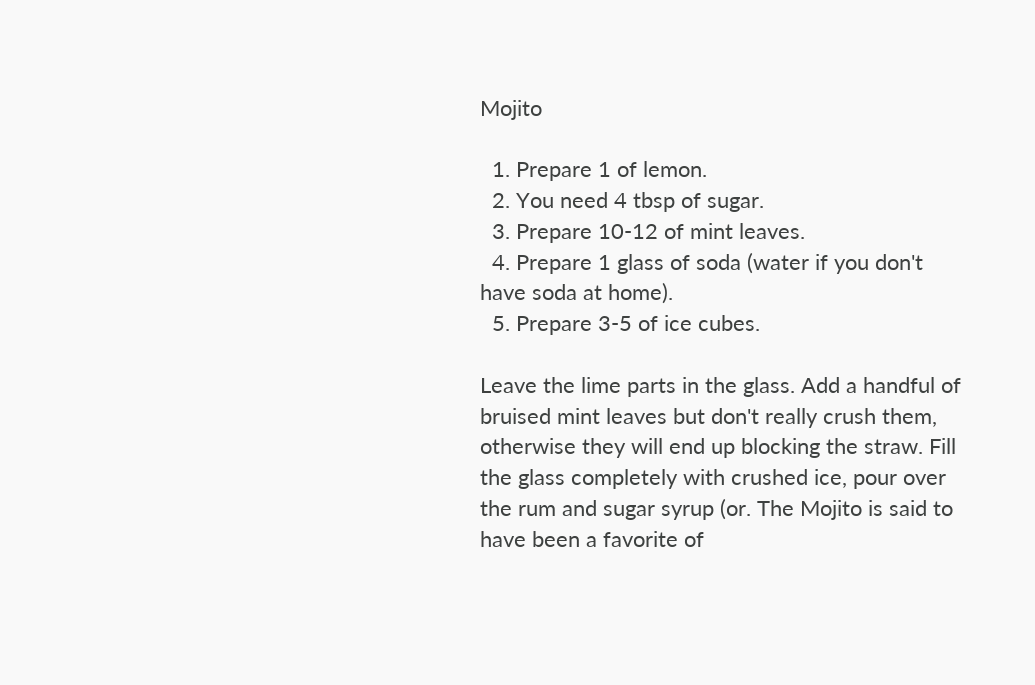Mojito

  1. Prepare 1 of lemon.
  2. You need 4 tbsp of sugar.
  3. Prepare 10-12 of mint leaves.
  4. Prepare 1 glass of soda (water if you don't have soda at home).
  5. Prepare 3-5 of ice cubes.

Leave the lime parts in the glass. Add a handful of bruised mint leaves but don't really crush them, otherwise they will end up blocking the straw. Fill the glass completely with crushed ice, pour over the rum and sugar syrup (or. The Mojito is said to have been a favorite of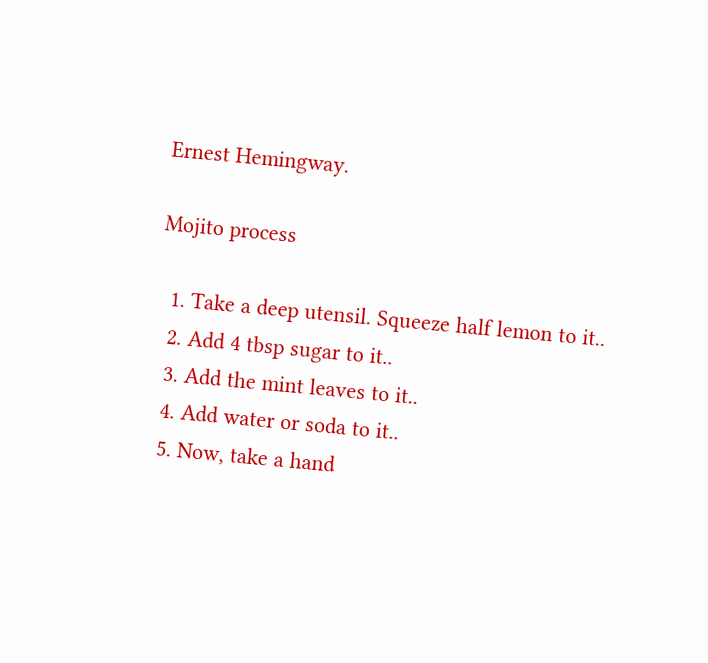Ernest Hemingway.

Mojito process

  1. Take a deep utensil. Squeeze half lemon to it..
  2. Add 4 tbsp sugar to it..
  3. Add the mint leaves to it..
  4. Add water or soda to it..
  5. Now, take a hand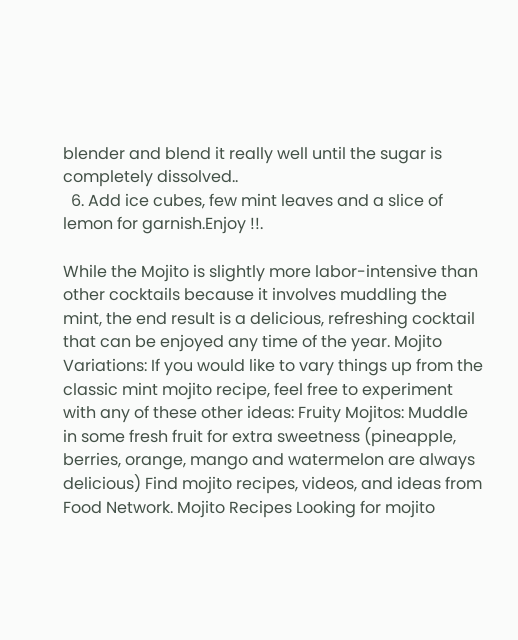blender and blend it really well until the sugar is completely dissolved..
  6. Add ice cubes, few mint leaves and a slice of lemon for garnish.Enjoy !!.

While the Mojito is slightly more labor-intensive than other cocktails because it involves muddling the mint, the end result is a delicious, refreshing cocktail that can be enjoyed any time of the year. Mojito Variations: If you would like to vary things up from the classic mint mojito recipe, feel free to experiment with any of these other ideas: Fruity Mojitos: Muddle in some fresh fruit for extra sweetness (pineapple, berries, orange, mango and watermelon are always delicious) Find mojito recipes, videos, and ideas from Food Network. Mojito Recipes Looking for mojito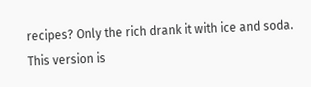recipes? Only the rich drank it with ice and soda. This version is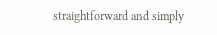straightforward and simply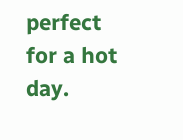perfect for a hot day.